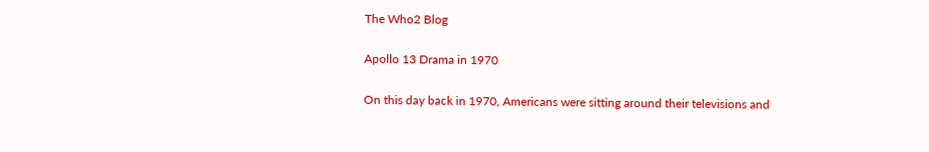The Who2 Blog

Apollo 13 Drama in 1970

On this day back in 1970, Americans were sitting around their televisions and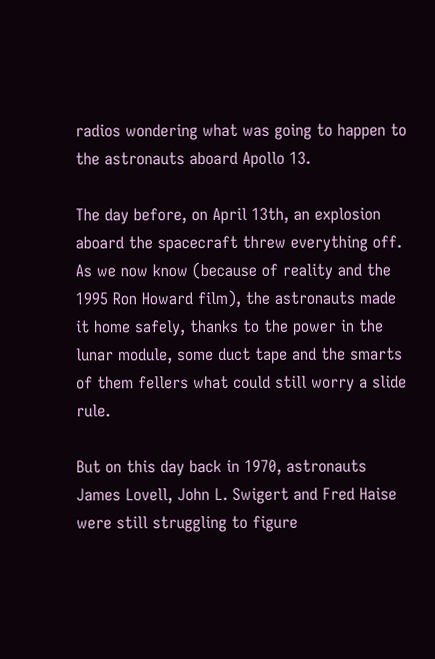radios wondering what was going to happen to the astronauts aboard Apollo 13.

The day before, on April 13th, an explosion aboard the spacecraft threw everything off. As we now know (because of reality and the 1995 Ron Howard film), the astronauts made it home safely, thanks to the power in the lunar module, some duct tape and the smarts of them fellers what could still worry a slide rule.

But on this day back in 1970, astronauts James Lovell, John L. Swigert and Fred Haise were still struggling to figure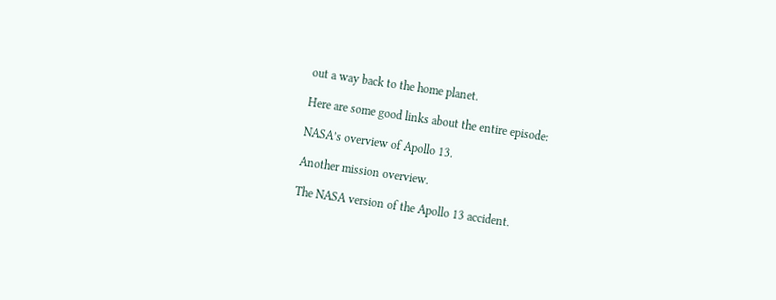out a way back to the home planet.

Here are some good links about the entire episode:

NASA’s overview of Apollo 13.

Another mission overview.

The NASA version of the Apollo 13 accident.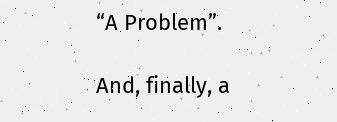“A Problem”.

And, finally, a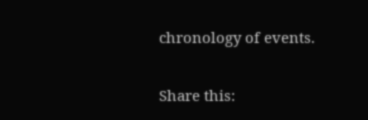chronology of events.

Share this: